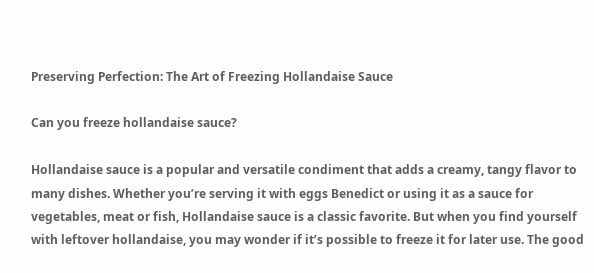Preserving Perfection: The Art of Freezing Hollandaise Sauce

Can you freeze hollandaise sauce?

Hollandaise sauce is a popular and versatile condiment that adds a creamy, tangy flavor to many dishes. Whether you’re serving it with eggs Benedict or using it as a sauce for vegetables, meat or fish, Hollandaise sauce is a classic favorite. But when you find yourself with leftover hollandaise, you may wonder if it’s possible to freeze it for later use. The good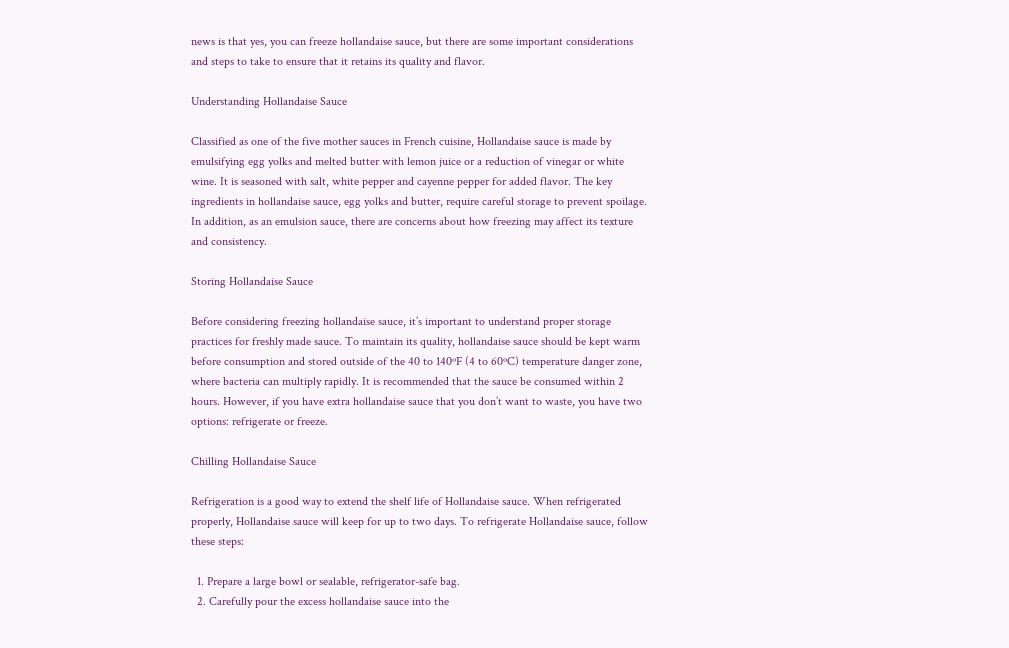news is that yes, you can freeze hollandaise sauce, but there are some important considerations and steps to take to ensure that it retains its quality and flavor.

Understanding Hollandaise Sauce

Classified as one of the five mother sauces in French cuisine, Hollandaise sauce is made by emulsifying egg yolks and melted butter with lemon juice or a reduction of vinegar or white wine. It is seasoned with salt, white pepper and cayenne pepper for added flavor. The key ingredients in hollandaise sauce, egg yolks and butter, require careful storage to prevent spoilage. In addition, as an emulsion sauce, there are concerns about how freezing may affect its texture and consistency.

Storing Hollandaise Sauce

Before considering freezing hollandaise sauce, it’s important to understand proper storage practices for freshly made sauce. To maintain its quality, hollandaise sauce should be kept warm before consumption and stored outside of the 40 to 140ºF (4 to 60ºC) temperature danger zone, where bacteria can multiply rapidly. It is recommended that the sauce be consumed within 2 hours. However, if you have extra hollandaise sauce that you don’t want to waste, you have two options: refrigerate or freeze.

Chilling Hollandaise Sauce

Refrigeration is a good way to extend the shelf life of Hollandaise sauce. When refrigerated properly, Hollandaise sauce will keep for up to two days. To refrigerate Hollandaise sauce, follow these steps:

  1. Prepare a large bowl or sealable, refrigerator-safe bag.
  2. Carefully pour the excess hollandaise sauce into the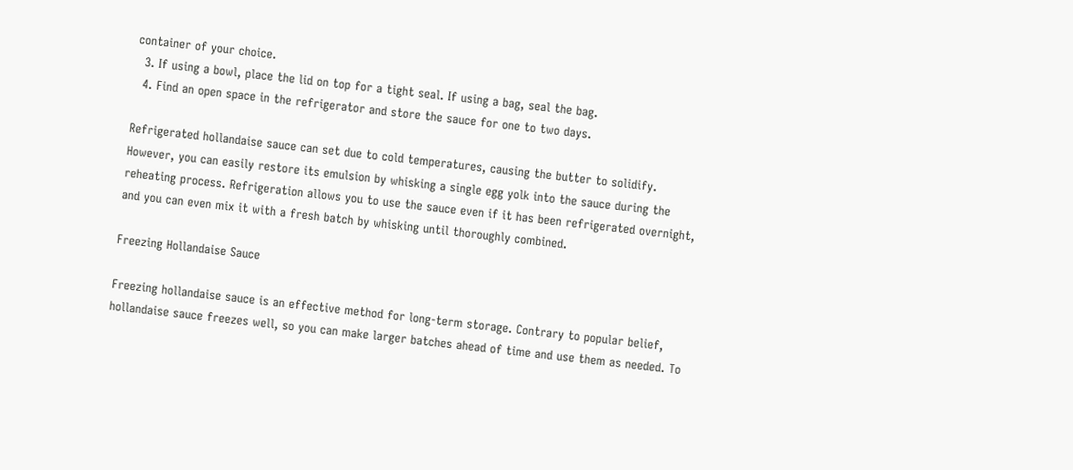container of your choice.
  3. If using a bowl, place the lid on top for a tight seal. If using a bag, seal the bag.
  4. Find an open space in the refrigerator and store the sauce for one to two days.

Refrigerated hollandaise sauce can set due to cold temperatures, causing the butter to solidify. However, you can easily restore its emulsion by whisking a single egg yolk into the sauce during the reheating process. Refrigeration allows you to use the sauce even if it has been refrigerated overnight, and you can even mix it with a fresh batch by whisking until thoroughly combined.

Freezing Hollandaise Sauce

Freezing hollandaise sauce is an effective method for long-term storage. Contrary to popular belief, hollandaise sauce freezes well, so you can make larger batches ahead of time and use them as needed. To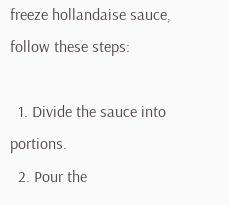freeze hollandaise sauce, follow these steps:

  1. Divide the sauce into portions.
  2. Pour the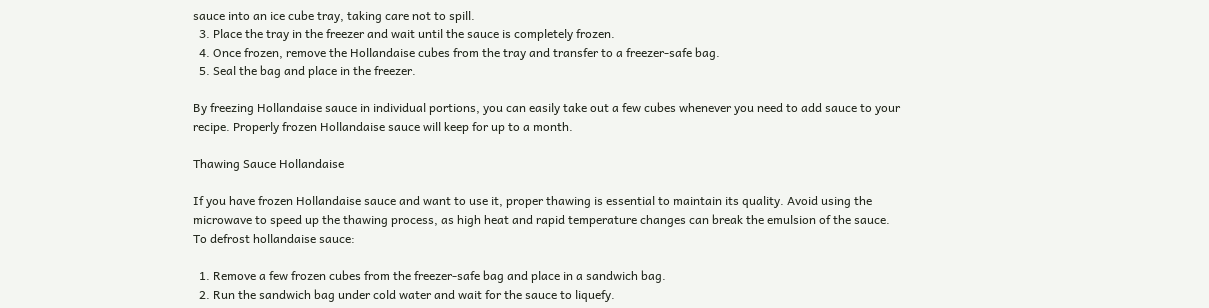sauce into an ice cube tray, taking care not to spill.
  3. Place the tray in the freezer and wait until the sauce is completely frozen.
  4. Once frozen, remove the Hollandaise cubes from the tray and transfer to a freezer-safe bag.
  5. Seal the bag and place in the freezer.

By freezing Hollandaise sauce in individual portions, you can easily take out a few cubes whenever you need to add sauce to your recipe. Properly frozen Hollandaise sauce will keep for up to a month.

Thawing Sauce Hollandaise

If you have frozen Hollandaise sauce and want to use it, proper thawing is essential to maintain its quality. Avoid using the microwave to speed up the thawing process, as high heat and rapid temperature changes can break the emulsion of the sauce. To defrost hollandaise sauce:

  1. Remove a few frozen cubes from the freezer-safe bag and place in a sandwich bag.
  2. Run the sandwich bag under cold water and wait for the sauce to liquefy.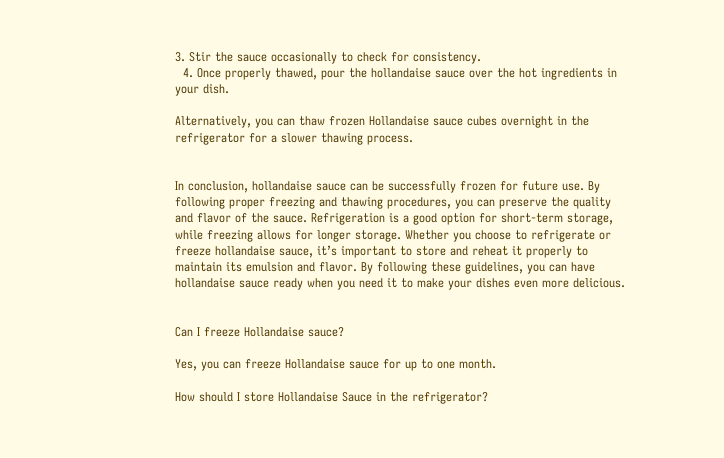3. Stir the sauce occasionally to check for consistency.
  4. Once properly thawed, pour the hollandaise sauce over the hot ingredients in your dish.

Alternatively, you can thaw frozen Hollandaise sauce cubes overnight in the refrigerator for a slower thawing process.


In conclusion, hollandaise sauce can be successfully frozen for future use. By following proper freezing and thawing procedures, you can preserve the quality and flavor of the sauce. Refrigeration is a good option for short-term storage, while freezing allows for longer storage. Whether you choose to refrigerate or freeze hollandaise sauce, it’s important to store and reheat it properly to maintain its emulsion and flavor. By following these guidelines, you can have hollandaise sauce ready when you need it to make your dishes even more delicious.


Can I freeze Hollandaise sauce?

Yes, you can freeze Hollandaise sauce for up to one month.

How should I store Hollandaise Sauce in the refrigerator?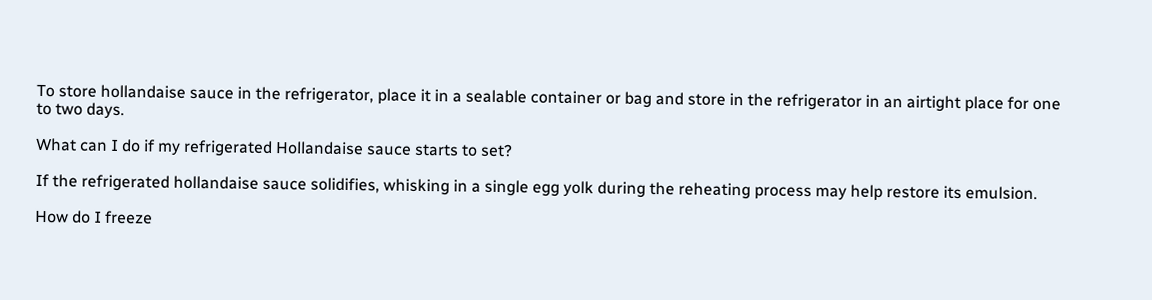To store hollandaise sauce in the refrigerator, place it in a sealable container or bag and store in the refrigerator in an airtight place for one to two days.

What can I do if my refrigerated Hollandaise sauce starts to set?

If the refrigerated hollandaise sauce solidifies, whisking in a single egg yolk during the reheating process may help restore its emulsion.

How do I freeze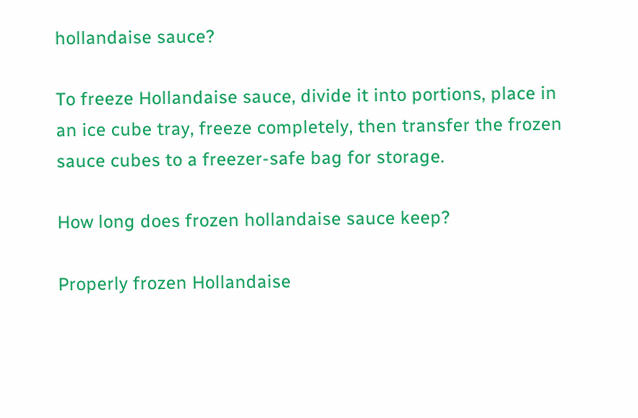hollandaise sauce?

To freeze Hollandaise sauce, divide it into portions, place in an ice cube tray, freeze completely, then transfer the frozen sauce cubes to a freezer-safe bag for storage.

How long does frozen hollandaise sauce keep?

Properly frozen Hollandaise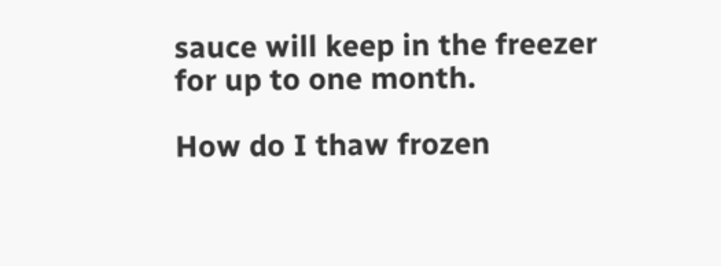sauce will keep in the freezer for up to one month.

How do I thaw frozen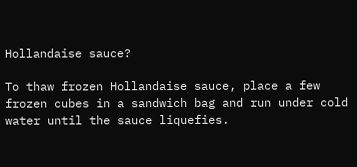Hollandaise sauce?

To thaw frozen Hollandaise sauce, place a few frozen cubes in a sandwich bag and run under cold water until the sauce liquefies.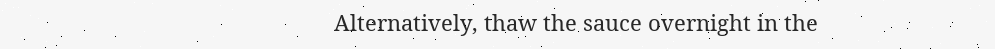Alternatively, thaw the sauce overnight in the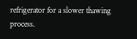refrigerator for a slower thawing process.